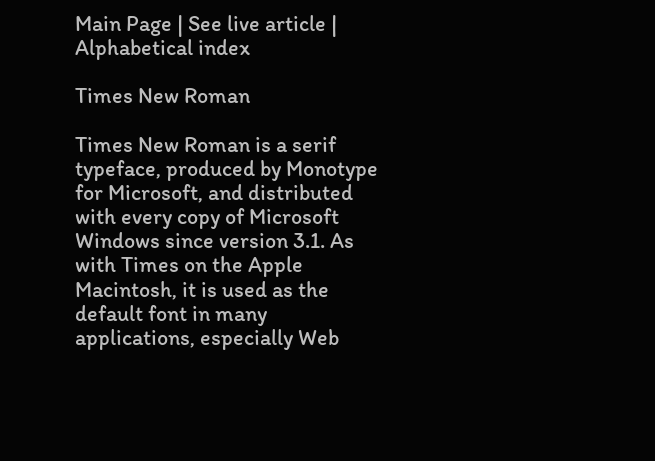Main Page | See live article | Alphabetical index

Times New Roman

Times New Roman is a serif typeface, produced by Monotype for Microsoft, and distributed with every copy of Microsoft Windows since version 3.1. As with Times on the Apple Macintosh, it is used as the default font in many applications, especially Web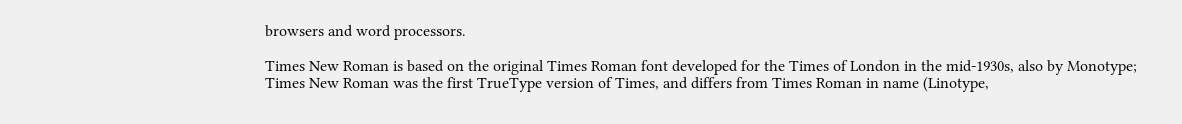browsers and word processors.

Times New Roman is based on the original Times Roman font developed for the Times of London in the mid-1930s, also by Monotype; Times New Roman was the first TrueType version of Times, and differs from Times Roman in name (Linotype,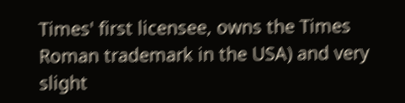Times' first licensee, owns the Times Roman trademark in the USA) and very slight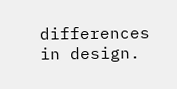differences in design.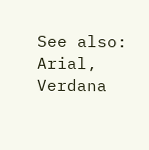See also: Arial, Verdana